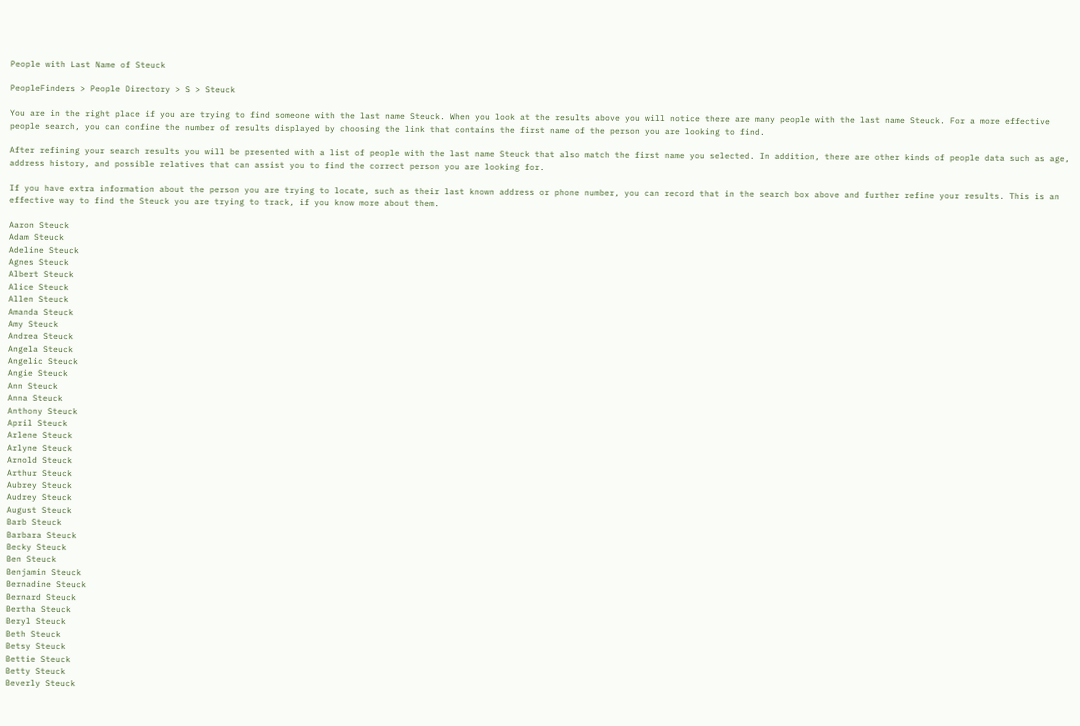People with Last Name of Steuck

PeopleFinders > People Directory > S > Steuck

You are in the right place if you are trying to find someone with the last name Steuck. When you look at the results above you will notice there are many people with the last name Steuck. For a more effective people search, you can confine the number of results displayed by choosing the link that contains the first name of the person you are looking to find.

After refining your search results you will be presented with a list of people with the last name Steuck that also match the first name you selected. In addition, there are other kinds of people data such as age, address history, and possible relatives that can assist you to find the correct person you are looking for.

If you have extra information about the person you are trying to locate, such as their last known address or phone number, you can record that in the search box above and further refine your results. This is an effective way to find the Steuck you are trying to track, if you know more about them.

Aaron Steuck
Adam Steuck
Adeline Steuck
Agnes Steuck
Albert Steuck
Alice Steuck
Allen Steuck
Amanda Steuck
Amy Steuck
Andrea Steuck
Angela Steuck
Angelic Steuck
Angie Steuck
Ann Steuck
Anna Steuck
Anthony Steuck
April Steuck
Arlene Steuck
Arlyne Steuck
Arnold Steuck
Arthur Steuck
Aubrey Steuck
Audrey Steuck
August Steuck
Barb Steuck
Barbara Steuck
Becky Steuck
Ben Steuck
Benjamin Steuck
Bernadine Steuck
Bernard Steuck
Bertha Steuck
Beryl Steuck
Beth Steuck
Betsy Steuck
Bettie Steuck
Betty Steuck
Beverly Steuck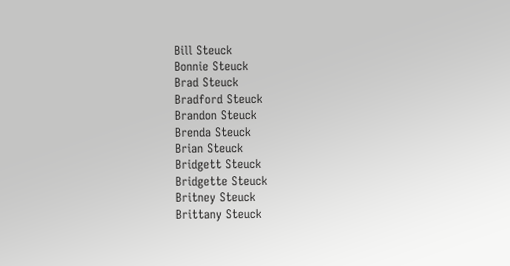Bill Steuck
Bonnie Steuck
Brad Steuck
Bradford Steuck
Brandon Steuck
Brenda Steuck
Brian Steuck
Bridgett Steuck
Bridgette Steuck
Britney Steuck
Brittany Steuck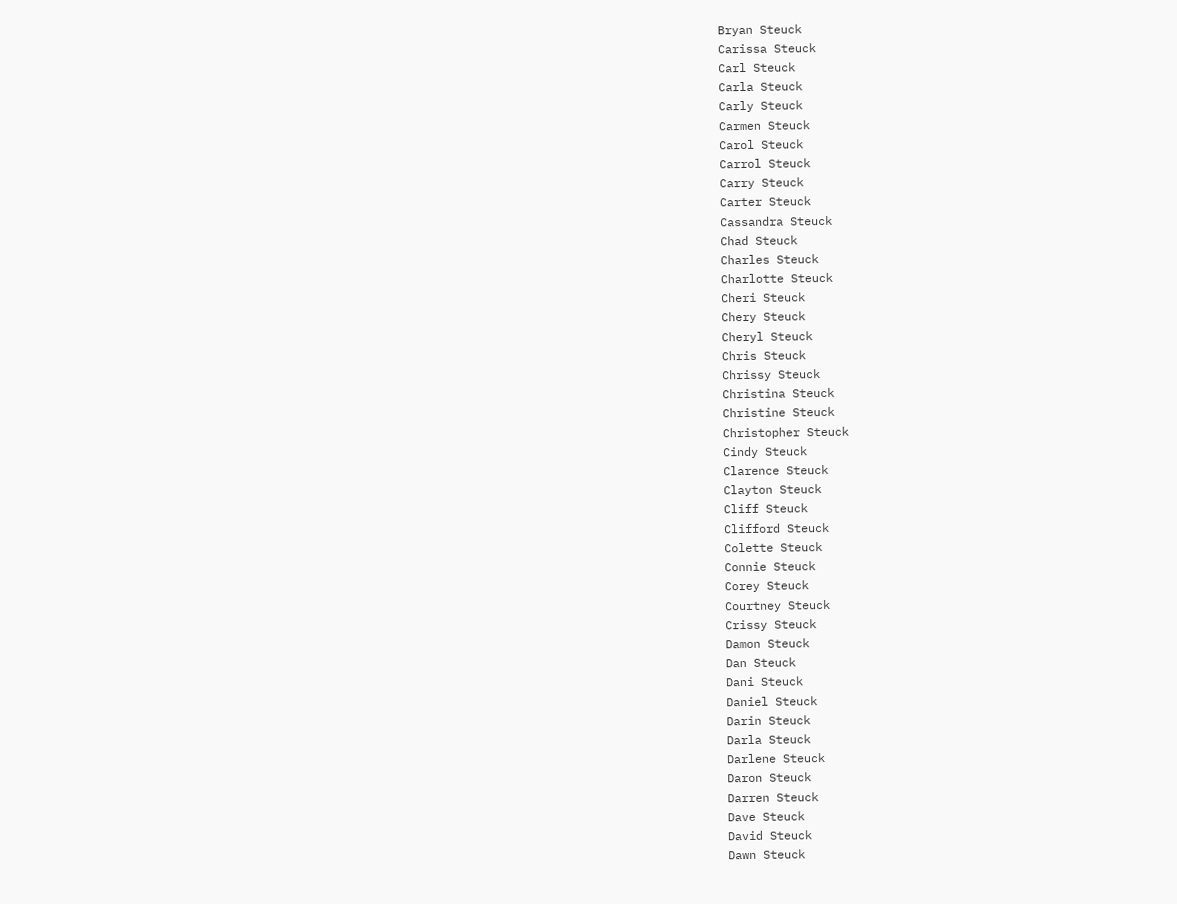Bryan Steuck
Carissa Steuck
Carl Steuck
Carla Steuck
Carly Steuck
Carmen Steuck
Carol Steuck
Carrol Steuck
Carry Steuck
Carter Steuck
Cassandra Steuck
Chad Steuck
Charles Steuck
Charlotte Steuck
Cheri Steuck
Chery Steuck
Cheryl Steuck
Chris Steuck
Chrissy Steuck
Christina Steuck
Christine Steuck
Christopher Steuck
Cindy Steuck
Clarence Steuck
Clayton Steuck
Cliff Steuck
Clifford Steuck
Colette Steuck
Connie Steuck
Corey Steuck
Courtney Steuck
Crissy Steuck
Damon Steuck
Dan Steuck
Dani Steuck
Daniel Steuck
Darin Steuck
Darla Steuck
Darlene Steuck
Daron Steuck
Darren Steuck
Dave Steuck
David Steuck
Dawn Steuck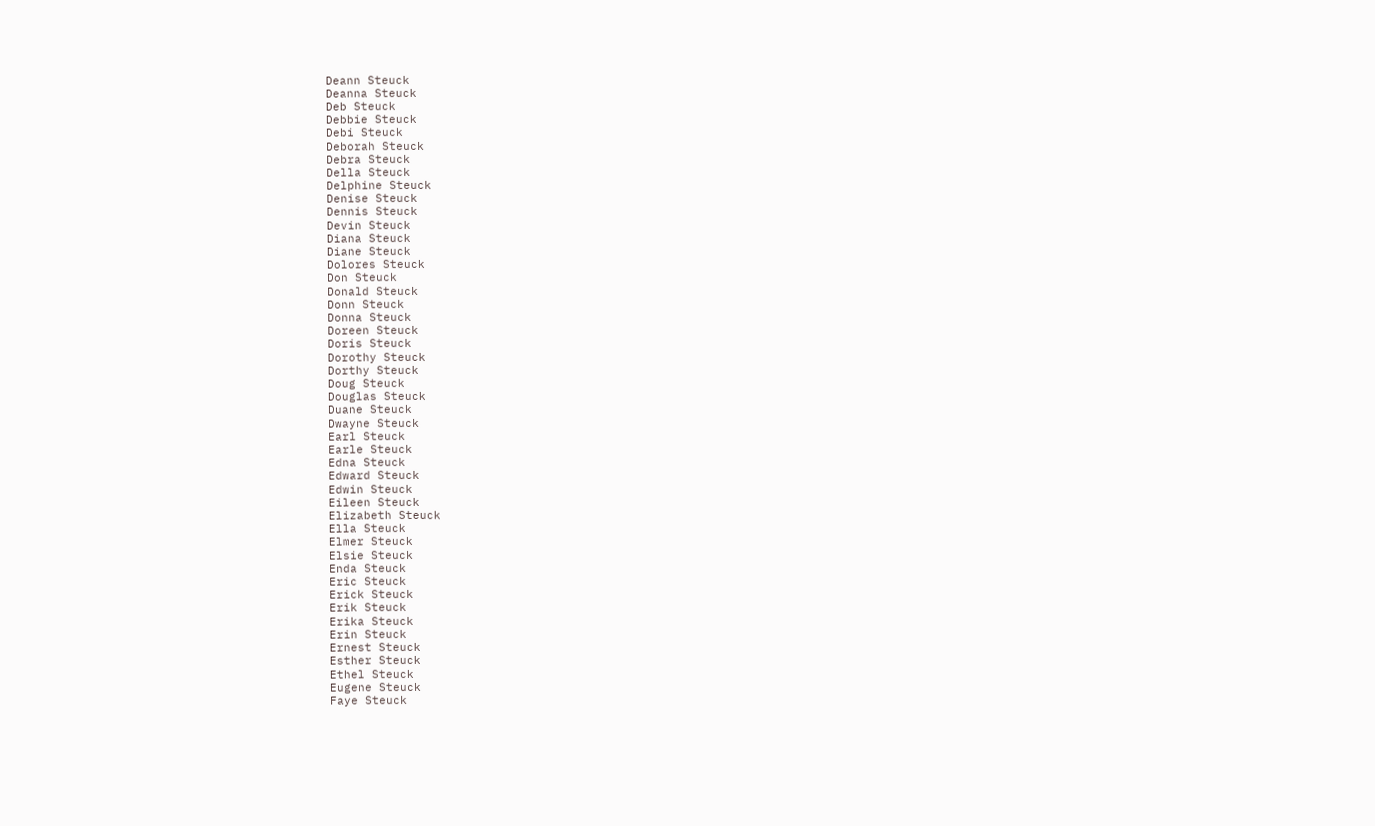Deann Steuck
Deanna Steuck
Deb Steuck
Debbie Steuck
Debi Steuck
Deborah Steuck
Debra Steuck
Della Steuck
Delphine Steuck
Denise Steuck
Dennis Steuck
Devin Steuck
Diana Steuck
Diane Steuck
Dolores Steuck
Don Steuck
Donald Steuck
Donn Steuck
Donna Steuck
Doreen Steuck
Doris Steuck
Dorothy Steuck
Dorthy Steuck
Doug Steuck
Douglas Steuck
Duane Steuck
Dwayne Steuck
Earl Steuck
Earle Steuck
Edna Steuck
Edward Steuck
Edwin Steuck
Eileen Steuck
Elizabeth Steuck
Ella Steuck
Elmer Steuck
Elsie Steuck
Enda Steuck
Eric Steuck
Erick Steuck
Erik Steuck
Erika Steuck
Erin Steuck
Ernest Steuck
Esther Steuck
Ethel Steuck
Eugene Steuck
Faye Steuck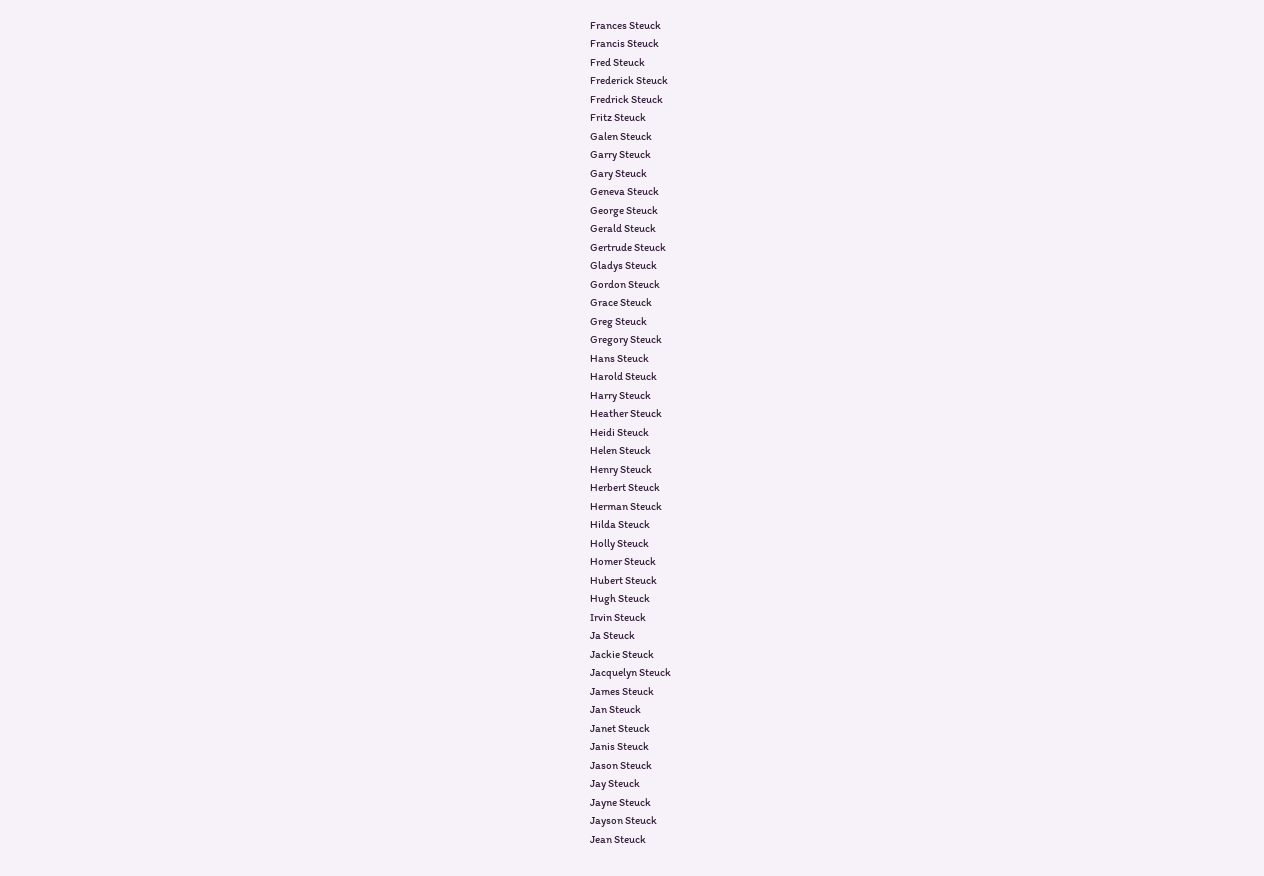Frances Steuck
Francis Steuck
Fred Steuck
Frederick Steuck
Fredrick Steuck
Fritz Steuck
Galen Steuck
Garry Steuck
Gary Steuck
Geneva Steuck
George Steuck
Gerald Steuck
Gertrude Steuck
Gladys Steuck
Gordon Steuck
Grace Steuck
Greg Steuck
Gregory Steuck
Hans Steuck
Harold Steuck
Harry Steuck
Heather Steuck
Heidi Steuck
Helen Steuck
Henry Steuck
Herbert Steuck
Herman Steuck
Hilda Steuck
Holly Steuck
Homer Steuck
Hubert Steuck
Hugh Steuck
Irvin Steuck
Ja Steuck
Jackie Steuck
Jacquelyn Steuck
James Steuck
Jan Steuck
Janet Steuck
Janis Steuck
Jason Steuck
Jay Steuck
Jayne Steuck
Jayson Steuck
Jean Steuck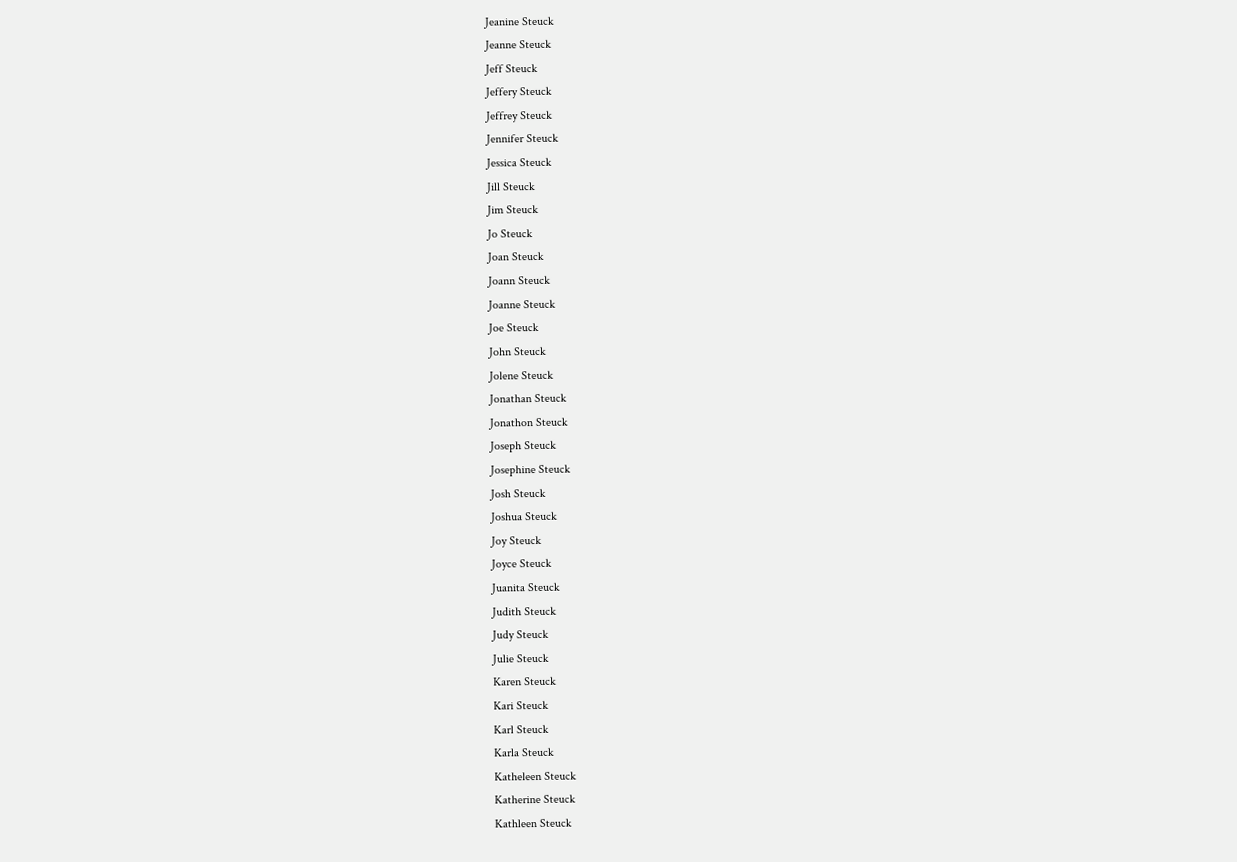Jeanine Steuck
Jeanne Steuck
Jeff Steuck
Jeffery Steuck
Jeffrey Steuck
Jennifer Steuck
Jessica Steuck
Jill Steuck
Jim Steuck
Jo Steuck
Joan Steuck
Joann Steuck
Joanne Steuck
Joe Steuck
John Steuck
Jolene Steuck
Jonathan Steuck
Jonathon Steuck
Joseph Steuck
Josephine Steuck
Josh Steuck
Joshua Steuck
Joy Steuck
Joyce Steuck
Juanita Steuck
Judith Steuck
Judy Steuck
Julie Steuck
Karen Steuck
Kari Steuck
Karl Steuck
Karla Steuck
Katheleen Steuck
Katherine Steuck
Kathleen Steuck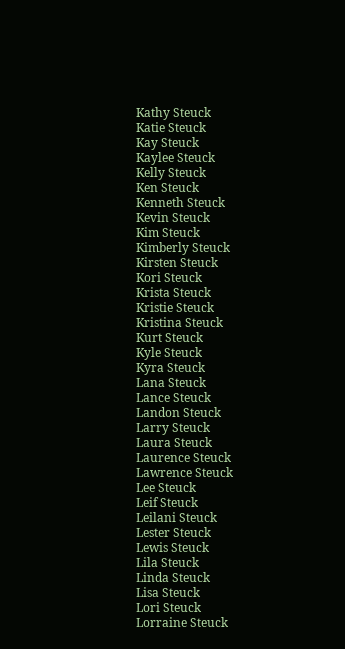Kathy Steuck
Katie Steuck
Kay Steuck
Kaylee Steuck
Kelly Steuck
Ken Steuck
Kenneth Steuck
Kevin Steuck
Kim Steuck
Kimberly Steuck
Kirsten Steuck
Kori Steuck
Krista Steuck
Kristie Steuck
Kristina Steuck
Kurt Steuck
Kyle Steuck
Kyra Steuck
Lana Steuck
Lance Steuck
Landon Steuck
Larry Steuck
Laura Steuck
Laurence Steuck
Lawrence Steuck
Lee Steuck
Leif Steuck
Leilani Steuck
Lester Steuck
Lewis Steuck
Lila Steuck
Linda Steuck
Lisa Steuck
Lori Steuck
Lorraine Steuck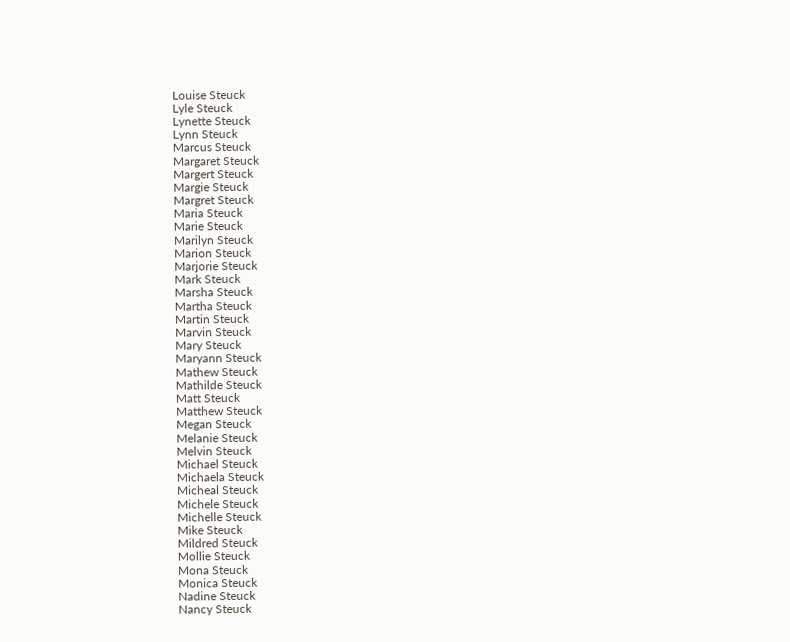Louise Steuck
Lyle Steuck
Lynette Steuck
Lynn Steuck
Marcus Steuck
Margaret Steuck
Margert Steuck
Margie Steuck
Margret Steuck
Maria Steuck
Marie Steuck
Marilyn Steuck
Marion Steuck
Marjorie Steuck
Mark Steuck
Marsha Steuck
Martha Steuck
Martin Steuck
Marvin Steuck
Mary Steuck
Maryann Steuck
Mathew Steuck
Mathilde Steuck
Matt Steuck
Matthew Steuck
Megan Steuck
Melanie Steuck
Melvin Steuck
Michael Steuck
Michaela Steuck
Micheal Steuck
Michele Steuck
Michelle Steuck
Mike Steuck
Mildred Steuck
Mollie Steuck
Mona Steuck
Monica Steuck
Nadine Steuck
Nancy Steuck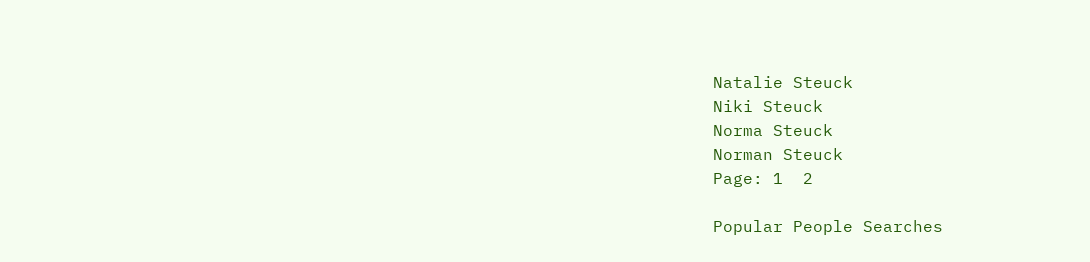Natalie Steuck
Niki Steuck
Norma Steuck
Norman Steuck
Page: 1  2

Popular People Searches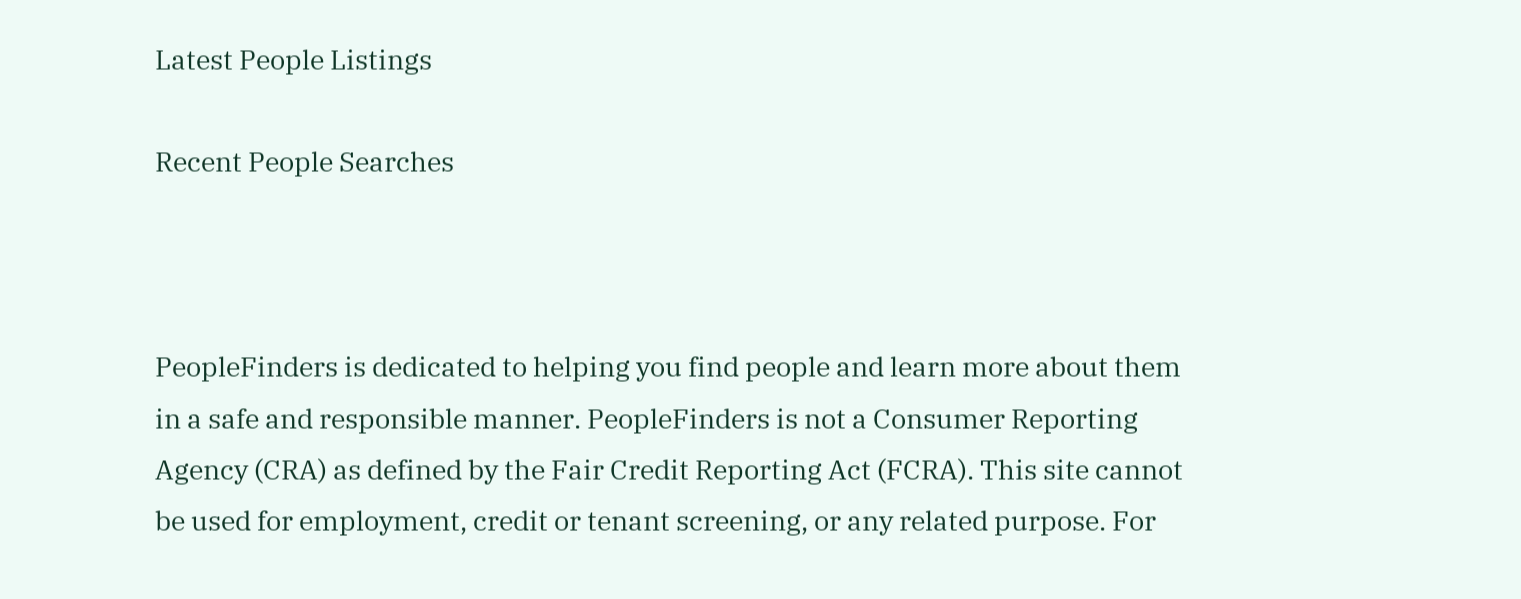Latest People Listings

Recent People Searches



PeopleFinders is dedicated to helping you find people and learn more about them in a safe and responsible manner. PeopleFinders is not a Consumer Reporting Agency (CRA) as defined by the Fair Credit Reporting Act (FCRA). This site cannot be used for employment, credit or tenant screening, or any related purpose. For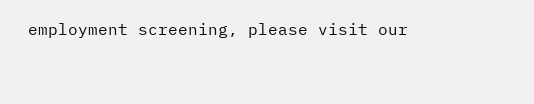employment screening, please visit our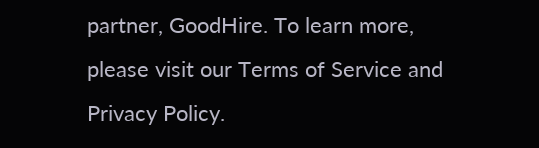partner, GoodHire. To learn more, please visit our Terms of Service and Privacy Policy.